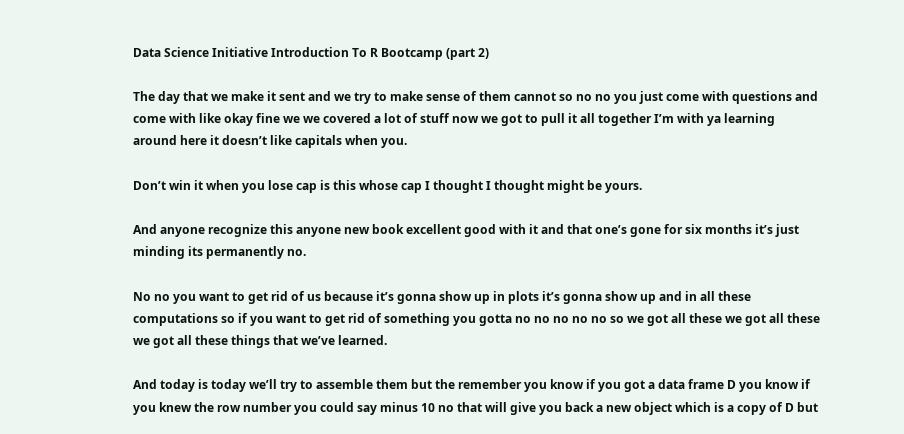Data Science Initiative Introduction To R Bootcamp (part 2)

The day that we make it sent and we try to make sense of them cannot so no no you just come with questions and come with like okay fine we we covered a lot of stuff now we got to pull it all together I’m with ya learning around here it doesn’t like capitals when you.

Don’t win it when you lose cap is this whose cap I thought I thought might be yours.

And anyone recognize this anyone new book excellent good with it and that one’s gone for six months it’s just minding its permanently no.

No no you want to get rid of us because it’s gonna show up in plots it’s gonna show up and in all these computations so if you want to get rid of something you gotta no no no no no so we got all these we got all these we got all these things that we’ve learned.

And today is today we’ll try to assemble them but the remember you know if you got a data frame D you know if you knew the row number you could say minus 10 no that will give you back a new object which is a copy of D but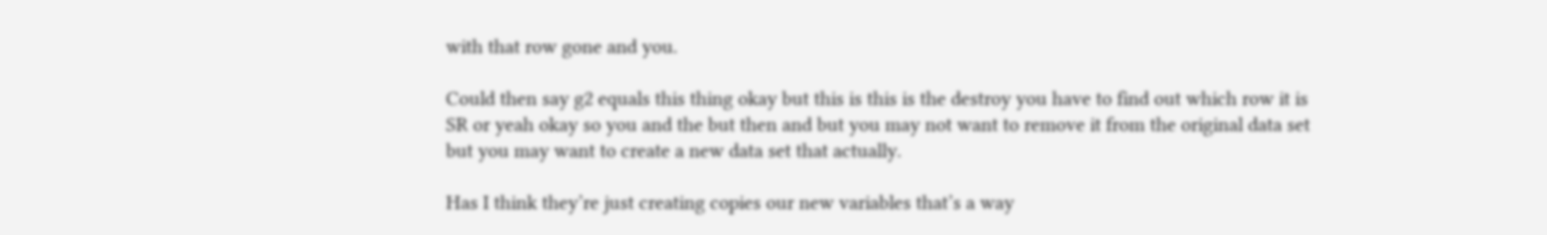with that row gone and you.

Could then say g2 equals this thing okay but this is this is the destroy you have to find out which row it is SR or yeah okay so you and the but then and but you may not want to remove it from the original data set but you may want to create a new data set that actually.

Has I think they’re just creating copies our new variables that’s a way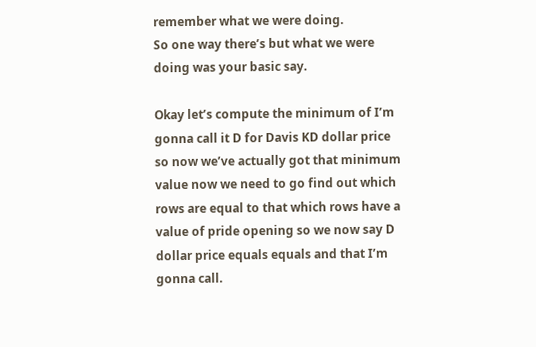remember what we were doing.
So one way there’s but what we were doing was your basic say.

Okay let’s compute the minimum of I’m gonna call it D for Davis KD dollar price so now we’ve actually got that minimum value now we need to go find out which rows are equal to that which rows have a value of pride opening so we now say D dollar price equals equals and that I’m gonna call.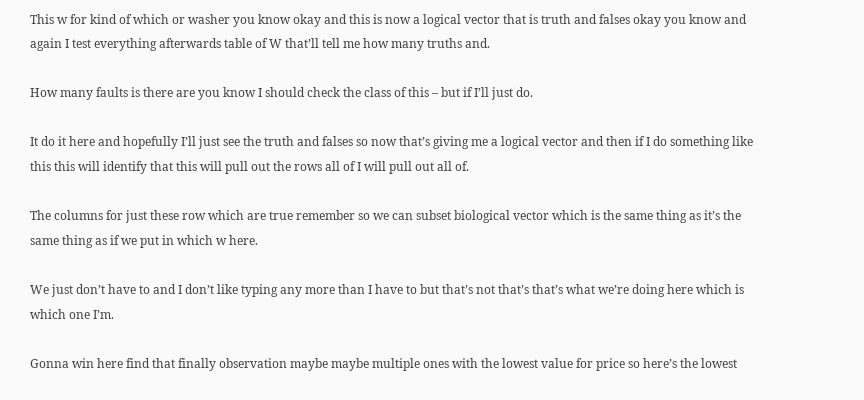This w for kind of which or washer you know okay and this is now a logical vector that is truth and falses okay you know and again I test everything afterwards table of W that’ll tell me how many truths and.

How many faults is there are you know I should check the class of this – but if I’ll just do.

It do it here and hopefully I’ll just see the truth and falses so now that’s giving me a logical vector and then if I do something like this this will identify that this will pull out the rows all of I will pull out all of.

The columns for just these row which are true remember so we can subset biological vector which is the same thing as it’s the same thing as if we put in which w here.

We just don’t have to and I don’t like typing any more than I have to but that’s not that’s that’s what we’re doing here which is which one I’m.

Gonna win here find that finally observation maybe maybe multiple ones with the lowest value for price so here’s the lowest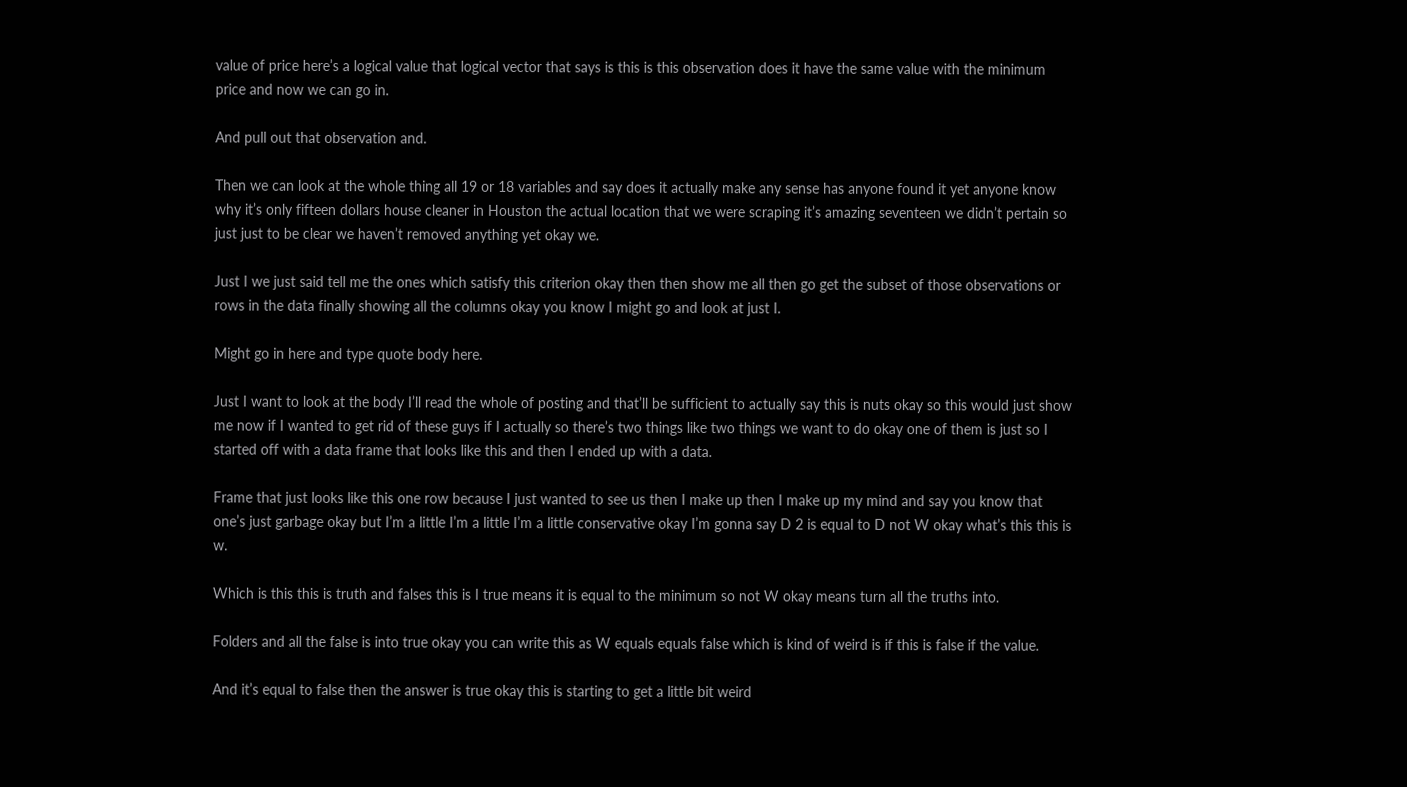value of price here’s a logical value that logical vector that says is this is this observation does it have the same value with the minimum price and now we can go in.

And pull out that observation and.

Then we can look at the whole thing all 19 or 18 variables and say does it actually make any sense has anyone found it yet anyone know why it’s only fifteen dollars house cleaner in Houston the actual location that we were scraping it’s amazing seventeen we didn’t pertain so just just to be clear we haven’t removed anything yet okay we.

Just I we just said tell me the ones which satisfy this criterion okay then then show me all then go get the subset of those observations or rows in the data finally showing all the columns okay you know I might go and look at just I.

Might go in here and type quote body here.

Just I want to look at the body I’ll read the whole of posting and that’ll be sufficient to actually say this is nuts okay so this would just show me now if I wanted to get rid of these guys if I actually so there’s two things like two things we want to do okay one of them is just so I started off with a data frame that looks like this and then I ended up with a data.

Frame that just looks like this one row because I just wanted to see us then I make up then I make up my mind and say you know that one’s just garbage okay but I’m a little I’m a little I’m a little conservative okay I’m gonna say D 2 is equal to D not W okay what’s this this is w.

Which is this this is truth and falses this is I true means it is equal to the minimum so not W okay means turn all the truths into.

Folders and all the false is into true okay you can write this as W equals equals false which is kind of weird is if this is false if the value.

And it’s equal to false then the answer is true okay this is starting to get a little bit weird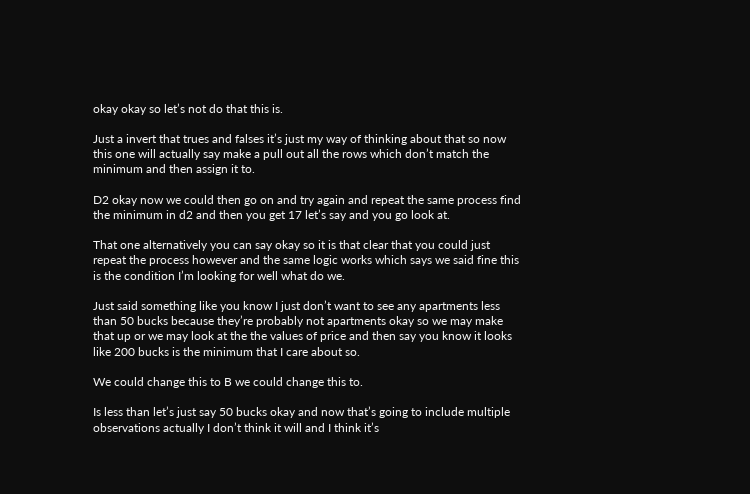okay okay so let’s not do that this is.

Just a invert that trues and falses it’s just my way of thinking about that so now this one will actually say make a pull out all the rows which don’t match the minimum and then assign it to.

D2 okay now we could then go on and try again and repeat the same process find the minimum in d2 and then you get 17 let’s say and you go look at.

That one alternatively you can say okay so it is that clear that you could just repeat the process however and the same logic works which says we said fine this is the condition I’m looking for well what do we.

Just said something like you know I just don’t want to see any apartments less than 50 bucks because they’re probably not apartments okay so we may make that up or we may look at the the values of price and then say you know it looks like 200 bucks is the minimum that I care about so.

We could change this to B we could change this to.

Is less than let’s just say 50 bucks okay and now that’s going to include multiple observations actually I don’t think it will and I think it’s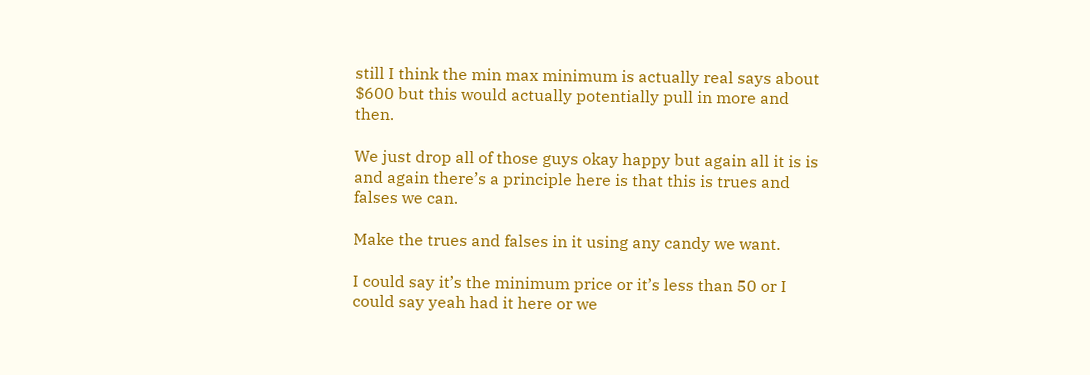still I think the min max minimum is actually real says about $600 but this would actually potentially pull in more and then.

We just drop all of those guys okay happy but again all it is is and again there’s a principle here is that this is trues and falses we can.

Make the trues and falses in it using any candy we want.

I could say it’s the minimum price or it’s less than 50 or I could say yeah had it here or we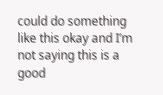could do something like this okay and I’m not saying this is a good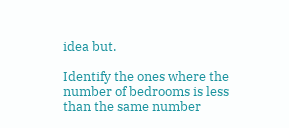idea but.

Identify the ones where the number of bedrooms is less than the same number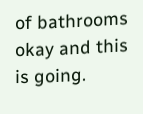of bathrooms okay and this is going.